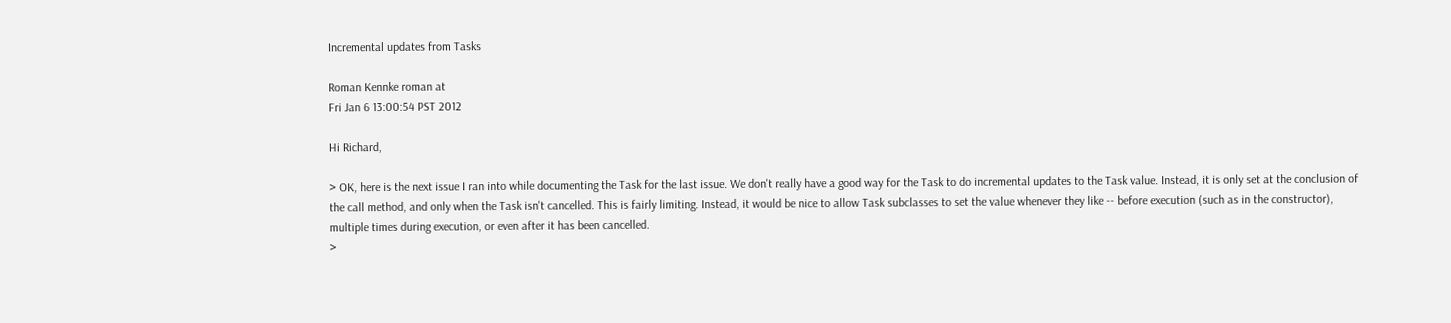Incremental updates from Tasks

Roman Kennke roman at
Fri Jan 6 13:00:54 PST 2012

Hi Richard,

> OK, here is the next issue I ran into while documenting the Task for the last issue. We don't really have a good way for the Task to do incremental updates to the Task value. Instead, it is only set at the conclusion of the call method, and only when the Task isn't cancelled. This is fairly limiting. Instead, it would be nice to allow Task subclasses to set the value whenever they like -- before execution (such as in the constructor), multiple times during execution, or even after it has been cancelled.
>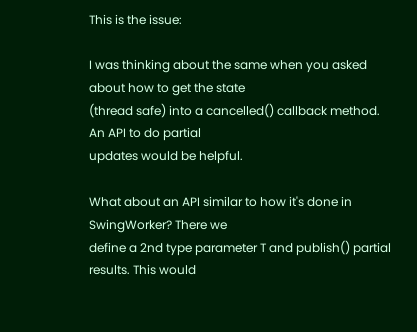This is the issue:

I was thinking about the same when you asked about how to get the state
(thread safe) into a cancelled() callback method. An API to do partial
updates would be helpful.

What about an API similar to how it's done in SwingWorker? There we
define a 2nd type parameter T and publish() partial results. This would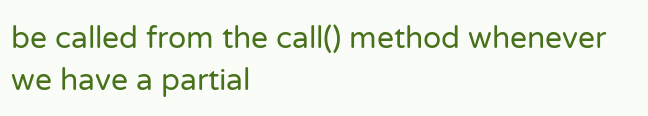be called from the call() method whenever we have a partial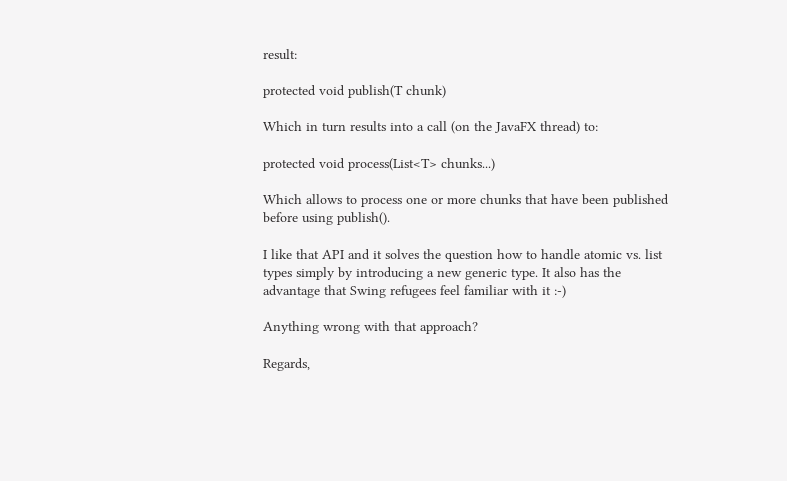result:

protected void publish(T chunk)

Which in turn results into a call (on the JavaFX thread) to:

protected void process(List<T> chunks...)

Which allows to process one or more chunks that have been published
before using publish().

I like that API and it solves the question how to handle atomic vs. list
types simply by introducing a new generic type. It also has the
advantage that Swing refugees feel familiar with it :-)

Anything wrong with that approach?

Regards,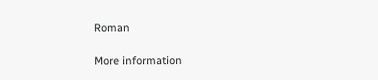Roman

More information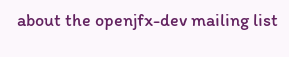about the openjfx-dev mailing list